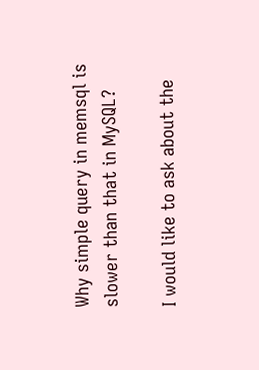Why simple query in memsql is slower than that in MySQL?

I would like to ask about the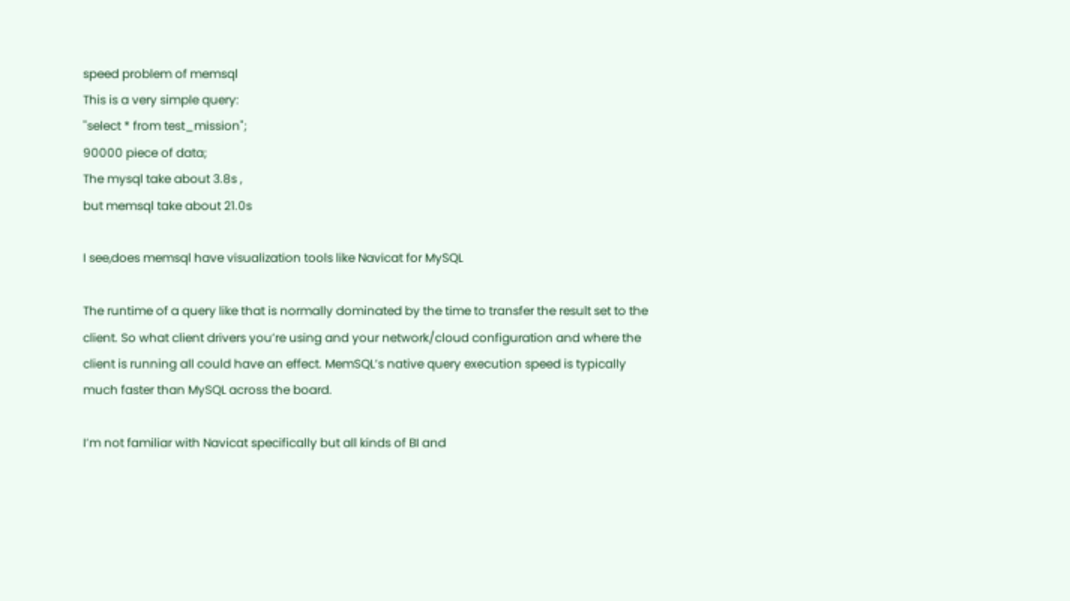speed problem of memsql
This is a very simple query:
''select * from test_mission";
90000 piece of data;
The mysql take about 3.8s ,
but memsql take about 21.0s

I see,does memsql have visualization tools like Navicat for MySQL

The runtime of a query like that is normally dominated by the time to transfer the result set to the client. So what client drivers you’re using and your network/cloud configuration and where the client is running all could have an effect. MemSQL’s native query execution speed is typically much faster than MySQL across the board.

I’m not familiar with Navicat specifically but all kinds of BI and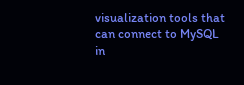visualization tools that can connect to MySQL in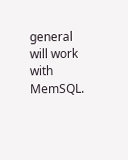general will work with MemSQL.